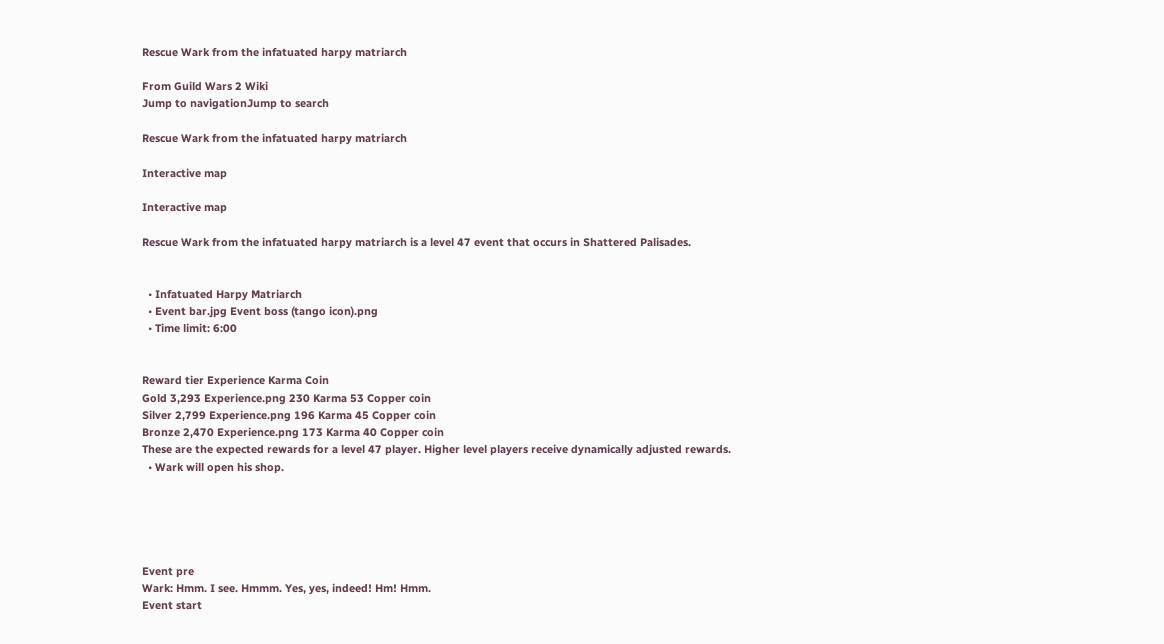Rescue Wark from the infatuated harpy matriarch

From Guild Wars 2 Wiki
Jump to navigationJump to search

Rescue Wark from the infatuated harpy matriarch

Interactive map

Interactive map

Rescue Wark from the infatuated harpy matriarch is a level 47 event that occurs in Shattered Palisades.


  • Infatuated Harpy Matriarch
  • Event bar.jpg Event boss (tango icon).png
  • Time limit: 6:00


Reward tier Experience Karma Coin
Gold 3,293 Experience.png 230 Karma 53 Copper coin
Silver 2,799 Experience.png 196 Karma 45 Copper coin
Bronze 2,470 Experience.png 173 Karma 40 Copper coin
These are the expected rewards for a level 47 player. Higher level players receive dynamically adjusted rewards.
  • Wark will open his shop.





Event pre
Wark: Hmm. I see. Hmmm. Yes, yes, indeed! Hm! Hmm.
Event start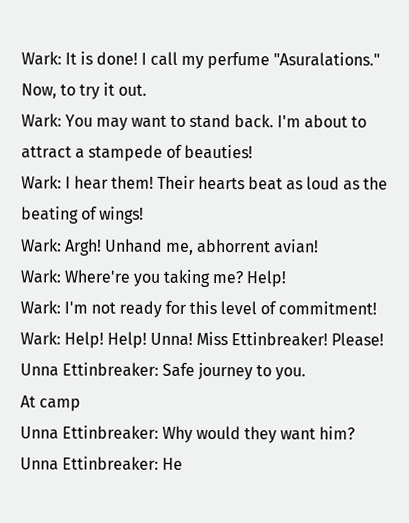Wark: It is done! I call my perfume "Asuralations." Now, to try it out.
Wark: You may want to stand back. I'm about to attract a stampede of beauties!
Wark: I hear them! Their hearts beat as loud as the beating of wings!
Wark: Argh! Unhand me, abhorrent avian!
Wark: Where're you taking me? Help!
Wark: I'm not ready for this level of commitment!
Wark: Help! Help! Unna! Miss Ettinbreaker! Please!
Unna Ettinbreaker: Safe journey to you.
At camp
Unna Ettinbreaker: Why would they want him?
Unna Ettinbreaker: He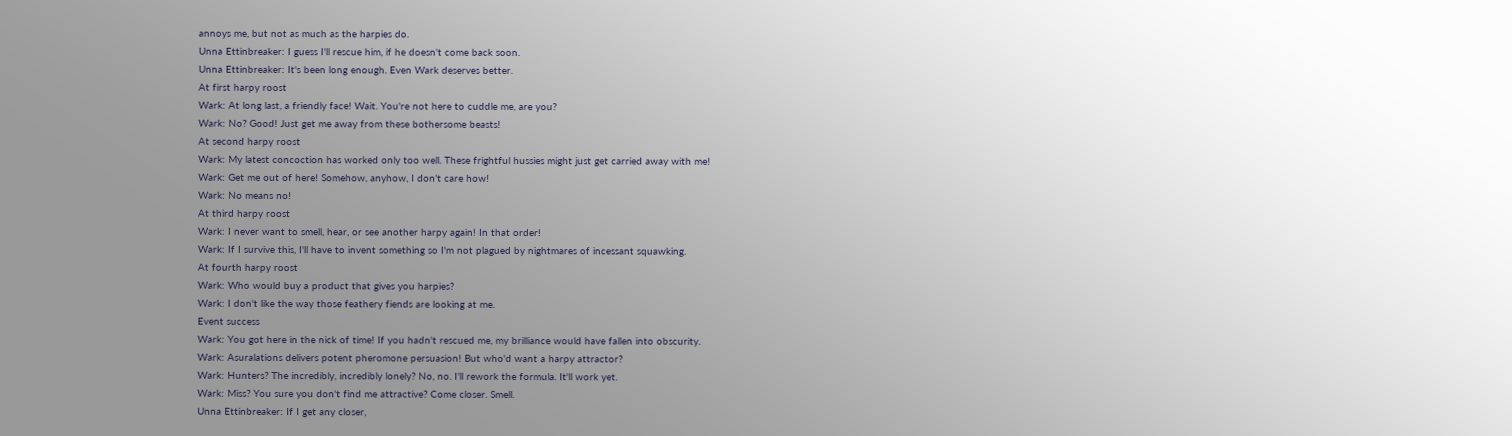annoys me, but not as much as the harpies do.
Unna Ettinbreaker: I guess I'll rescue him, if he doesn't come back soon.
Unna Ettinbreaker: It's been long enough. Even Wark deserves better.
At first harpy roost
Wark: At long last, a friendly face! Wait. You're not here to cuddle me, are you?
Wark: No? Good! Just get me away from these bothersome beasts!
At second harpy roost
Wark: My latest concoction has worked only too well. These frightful hussies might just get carried away with me!
Wark: Get me out of here! Somehow, anyhow, I don't care how!
Wark: No means no!
At third harpy roost
Wark: I never want to smell, hear, or see another harpy again! In that order!
Wark: If I survive this, I'll have to invent something so I'm not plagued by nightmares of incessant squawking.
At fourth harpy roost
Wark: Who would buy a product that gives you harpies?
Wark: I don't like the way those feathery fiends are looking at me.
Event success
Wark: You got here in the nick of time! If you hadn't rescued me, my brilliance would have fallen into obscurity.
Wark: Asuralations delivers potent pheromone persuasion! But who'd want a harpy attractor?
Wark: Hunters? The incredibly, incredibly lonely? No, no. I'll rework the formula. It'll work yet.
Wark: Miss? You sure you don't find me attractive? Come closer. Smell.
Unna Ettinbreaker: If I get any closer,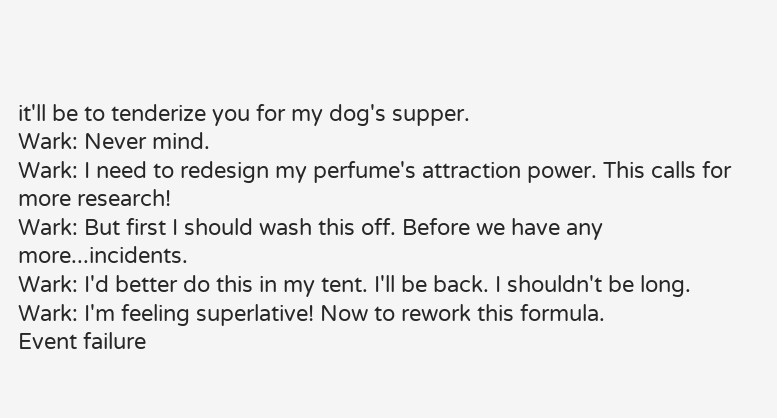it'll be to tenderize you for my dog's supper.
Wark: Never mind.
Wark: I need to redesign my perfume's attraction power. This calls for more research!
Wark: But first I should wash this off. Before we have any more...incidents.
Wark: I'd better do this in my tent. I'll be back. I shouldn't be long.
Wark: I'm feeling superlative! Now to rework this formula.
Event failure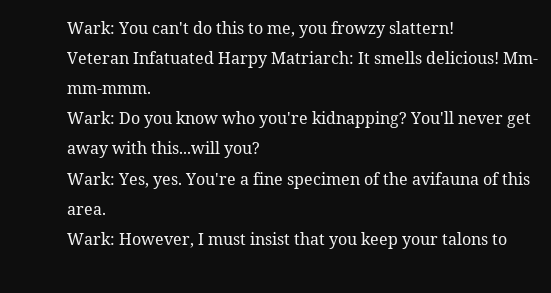Wark: You can't do this to me, you frowzy slattern!
Veteran Infatuated Harpy Matriarch: It smells delicious! Mm-mm-mmm.
Wark: Do you know who you're kidnapping? You'll never get away with this...will you?
Wark: Yes, yes. You're a fine specimen of the avifauna of this area.
Wark: However, I must insist that you keep your talons to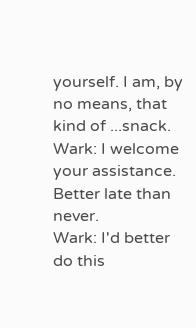yourself. I am, by no means, that kind of ...snack.
Wark: I welcome your assistance. Better late than never.
Wark: I'd better do this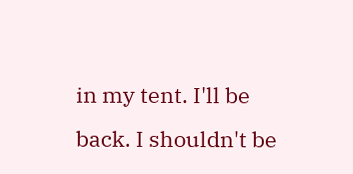in my tent. I'll be back. I shouldn't be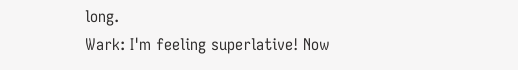long.
Wark: I'm feeling superlative! Now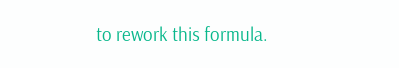to rework this formula.